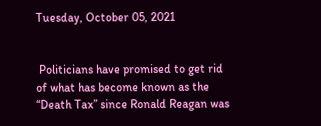Tuesday, October 05, 2021


 Politicians have promised to get rid of what has become known as the “Death Tax” since Ronald Reagan was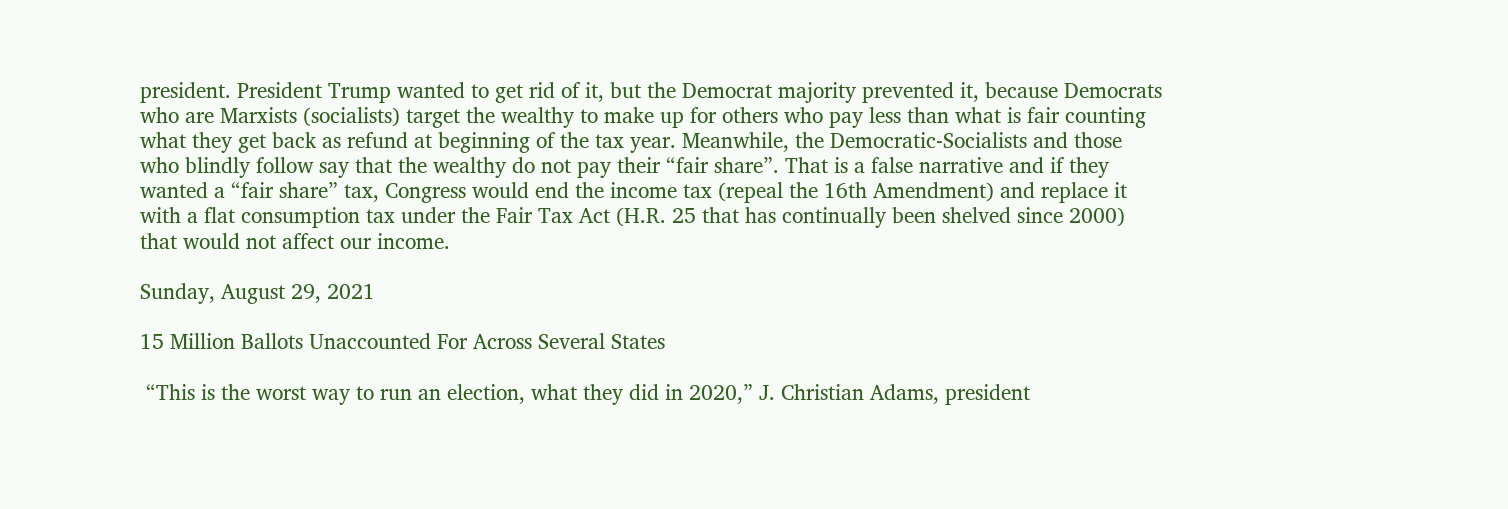president. President Trump wanted to get rid of it, but the Democrat majority prevented it, because Democrats who are Marxists (socialists) target the wealthy to make up for others who pay less than what is fair counting what they get back as refund at beginning of the tax year. Meanwhile, the Democratic-Socialists and those who blindly follow say that the wealthy do not pay their “fair share”. That is a false narrative and if they wanted a “fair share” tax, Congress would end the income tax (repeal the 16th Amendment) and replace it with a flat consumption tax under the Fair Tax Act (H.R. 25 that has continually been shelved since 2000) that would not affect our income.

Sunday, August 29, 2021

15 Million Ballots Unaccounted For Across Several States

 “This is the worst way to run an election, what they did in 2020,” J. Christian Adams, president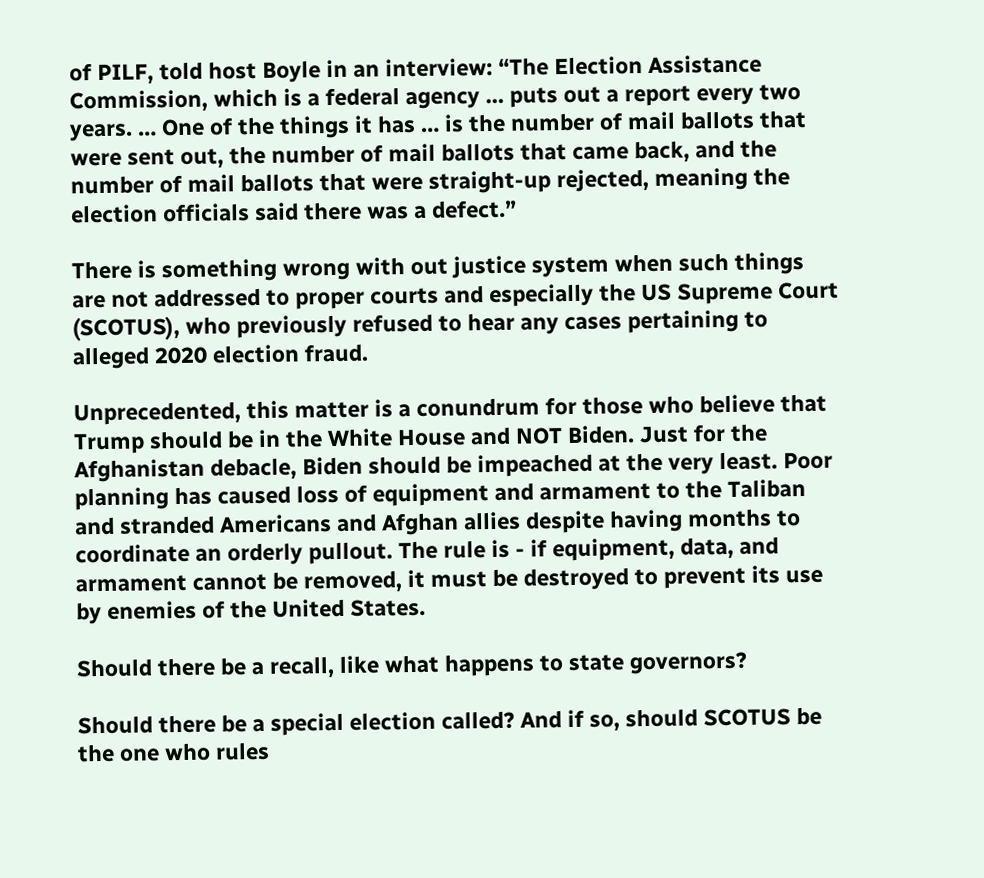of PILF, told host Boyle in an interview: “The Election Assistance Commission, which is a federal agency … puts out a report every two years. … One of the things it has … is the number of mail ballots that were sent out, the number of mail ballots that came back, and the number of mail ballots that were straight-up rejected, meaning the election officials said there was a defect.”

There is something wrong with out justice system when such things are not addressed to proper courts and especially the US Supreme Court (SCOTUS), who previously refused to hear any cases pertaining to alleged 2020 election fraud.

Unprecedented, this matter is a conundrum for those who believe that Trump should be in the White House and NOT Biden. Just for the Afghanistan debacle, Biden should be impeached at the very least. Poor planning has caused loss of equipment and armament to the Taliban and stranded Americans and Afghan allies despite having months to coordinate an orderly pullout. The rule is - if equipment, data, and armament cannot be removed, it must be destroyed to prevent its use by enemies of the United States.

Should there be a recall, like what happens to state governors?

Should there be a special election called? And if so, should SCOTUS be the one who rules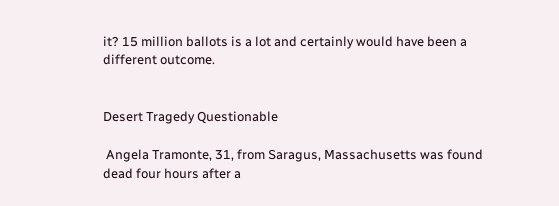it? 15 million ballots is a lot and certainly would have been a different outcome.


Desert Tragedy Questionable

 Angela Tramonte, 31, from Saragus, Massachusetts was found dead four hours after a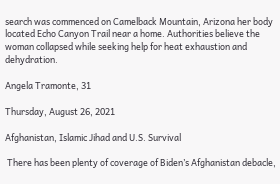search was commenced on Camelback Mountain, Arizona her body located Echo Canyon Trail near a home. Authorities believe the woman collapsed while seeking help for heat exhaustion and dehydration.

Angela Tramonte, 31

Thursday, August 26, 2021

Afghanistan, Islamic Jihad and U.S. Survival

 There has been plenty of coverage of Biden’s Afghanistan debacle,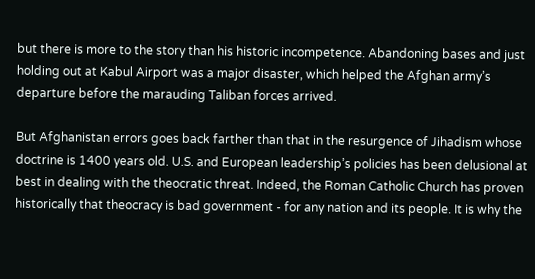but there is more to the story than his historic incompetence. Abandoning bases and just holding out at Kabul Airport was a major disaster, which helped the Afghan army’s departure before the marauding Taliban forces arrived.

But Afghanistan errors goes back farther than that in the resurgence of Jihadism whose doctrine is 1400 years old. U.S. and European leadership’s policies has been delusional at best in dealing with the theocratic threat. Indeed, the Roman Catholic Church has proven historically that theocracy is bad government - for any nation and its people. It is why the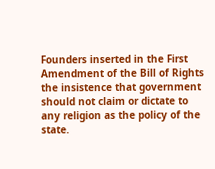Founders inserted in the First Amendment of the Bill of Rights the insistence that government should not claim or dictate to any religion as the policy of the state.